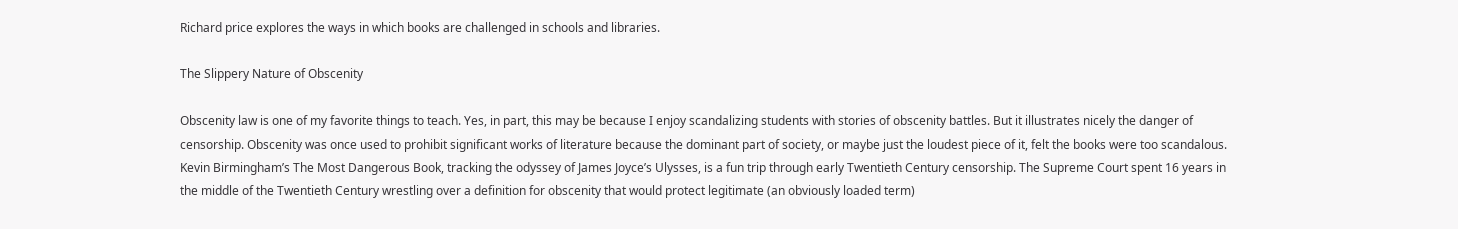Richard price explores the ways in which books are challenged in schools and libraries.

The Slippery Nature of Obscenity

Obscenity law is one of my favorite things to teach. Yes, in part, this may be because I enjoy scandalizing students with stories of obscenity battles. But it illustrates nicely the danger of censorship. Obscenity was once used to prohibit significant works of literature because the dominant part of society, or maybe just the loudest piece of it, felt the books were too scandalous. Kevin Birmingham’s The Most Dangerous Book, tracking the odyssey of James Joyce’s Ulysses, is a fun trip through early Twentieth Century censorship. The Supreme Court spent 16 years in the middle of the Twentieth Century wrestling over a definition for obscenity that would protect legitimate (an obviously loaded term)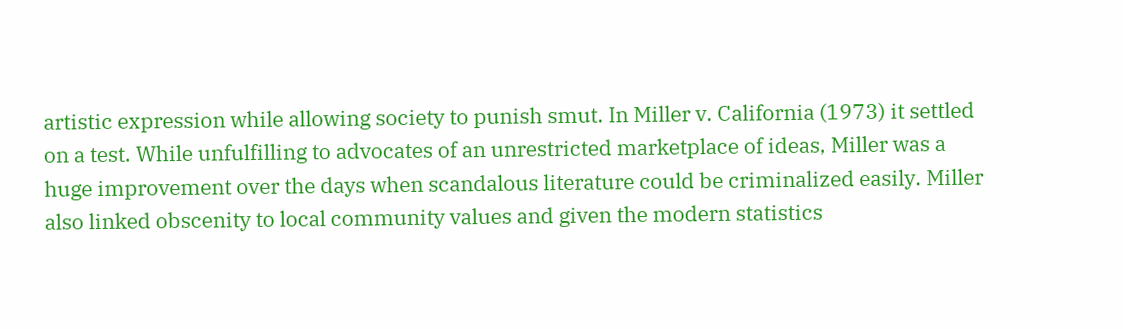artistic expression while allowing society to punish smut. In Miller v. California (1973) it settled on a test. While unfulfilling to advocates of an unrestricted marketplace of ideas, Miller was a huge improvement over the days when scandalous literature could be criminalized easily. Miller also linked obscenity to local community values and given the modern statistics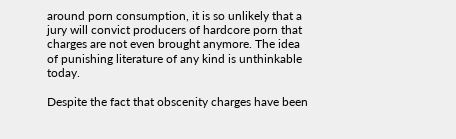around porn consumption, it is so unlikely that a jury will convict producers of hardcore porn that charges are not even brought anymore. The idea of punishing literature of any kind is unthinkable today.

Despite the fact that obscenity charges have been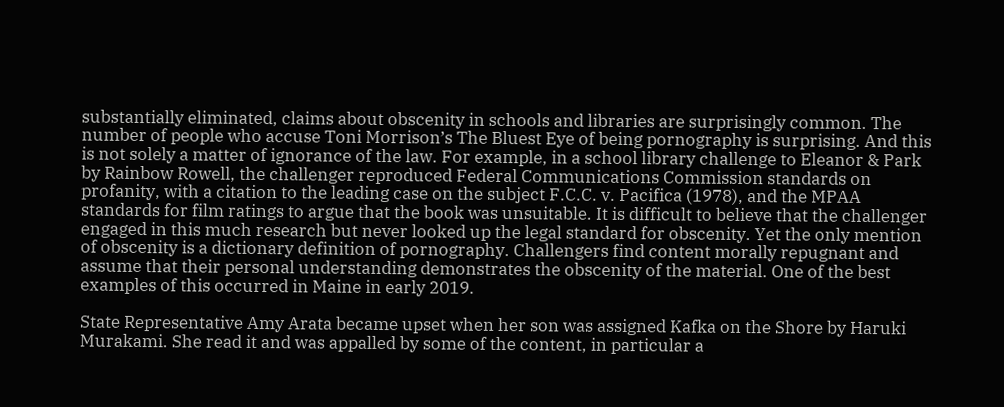substantially eliminated, claims about obscenity in schools and libraries are surprisingly common. The number of people who accuse Toni Morrison’s The Bluest Eye of being pornography is surprising. And this is not solely a matter of ignorance of the law. For example, in a school library challenge to Eleanor & Park by Rainbow Rowell, the challenger reproduced Federal Communications Commission standards on profanity, with a citation to the leading case on the subject F.C.C. v. Pacifica (1978), and the MPAA standards for film ratings to argue that the book was unsuitable. It is difficult to believe that the challenger engaged in this much research but never looked up the legal standard for obscenity. Yet the only mention of obscenity is a dictionary definition of pornography. Challengers find content morally repugnant and assume that their personal understanding demonstrates the obscenity of the material. One of the best examples of this occurred in Maine in early 2019.

State Representative Amy Arata became upset when her son was assigned Kafka on the Shore by Haruki Murakami. She read it and was appalled by some of the content, in particular a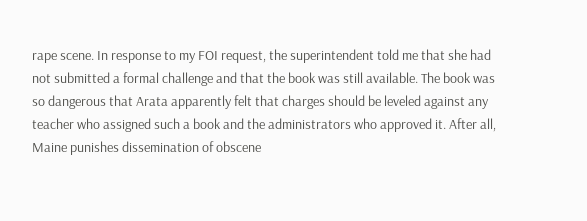rape scene. In response to my FOI request, the superintendent told me that she had not submitted a formal challenge and that the book was still available. The book was so dangerous that Arata apparently felt that charges should be leveled against any teacher who assigned such a book and the administrators who approved it. After all, Maine punishes dissemination of obscene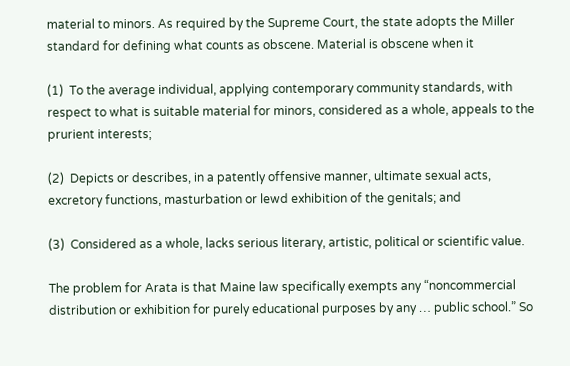material to minors. As required by the Supreme Court, the state adopts the Miller standard for defining what counts as obscene. Material is obscene when it

(1)  To the average individual, applying contemporary community standards, with respect to what is suitable material for minors, considered as a whole, appeals to the prurient interests;

(2)  Depicts or describes, in a patently offensive manner, ultimate sexual acts, excretory functions, masturbation or lewd exhibition of the genitals; and

(3)  Considered as a whole, lacks serious literary, artistic, political or scientific value.

The problem for Arata is that Maine law specifically exempts any “noncommercial distribution or exhibition for purely educational purposes by any … public school.” So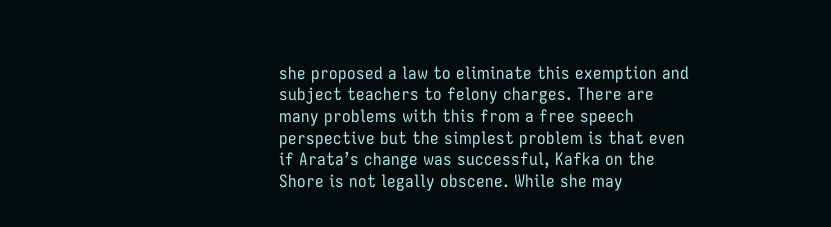she proposed a law to eliminate this exemption and subject teachers to felony charges. There are many problems with this from a free speech perspective but the simplest problem is that even if Arata’s change was successful, Kafka on the Shore is not legally obscene. While she may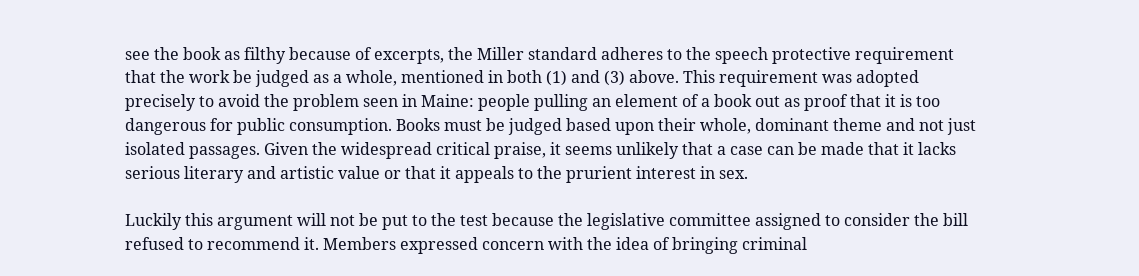see the book as filthy because of excerpts, the Miller standard adheres to the speech protective requirement that the work be judged as a whole, mentioned in both (1) and (3) above. This requirement was adopted precisely to avoid the problem seen in Maine: people pulling an element of a book out as proof that it is too dangerous for public consumption. Books must be judged based upon their whole, dominant theme and not just isolated passages. Given the widespread critical praise, it seems unlikely that a case can be made that it lacks serious literary and artistic value or that it appeals to the prurient interest in sex.

Luckily this argument will not be put to the test because the legislative committee assigned to consider the bill refused to recommend it. Members expressed concern with the idea of bringing criminal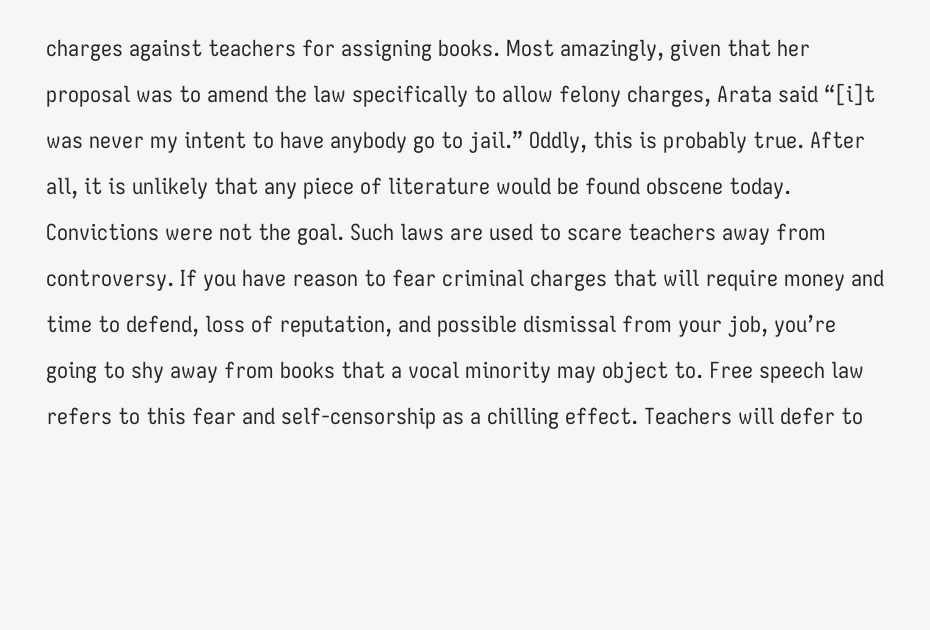charges against teachers for assigning books. Most amazingly, given that her proposal was to amend the law specifically to allow felony charges, Arata said “[i]t was never my intent to have anybody go to jail.” Oddly, this is probably true. After all, it is unlikely that any piece of literature would be found obscene today. Convictions were not the goal. Such laws are used to scare teachers away from controversy. If you have reason to fear criminal charges that will require money and time to defend, loss of reputation, and possible dismissal from your job, you’re going to shy away from books that a vocal minority may object to. Free speech law refers to this fear and self-censorship as a chilling effect. Teachers will defer to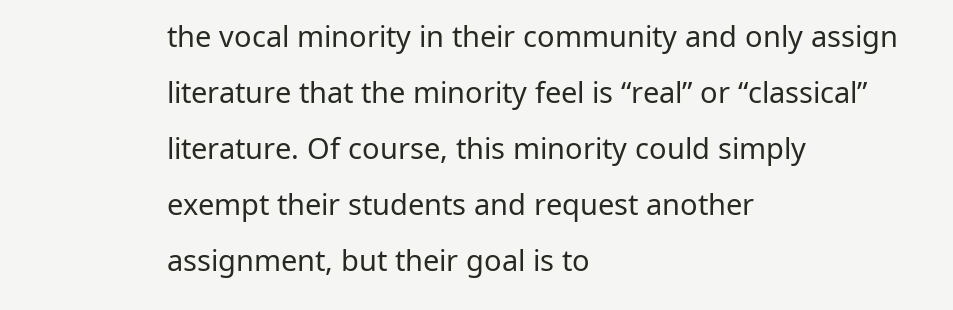the vocal minority in their community and only assign literature that the minority feel is “real” or “classical” literature. Of course, this minority could simply exempt their students and request another assignment, but their goal is to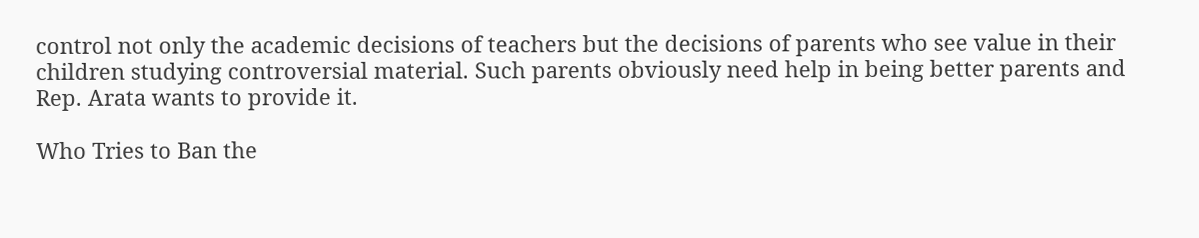control not only the academic decisions of teachers but the decisions of parents who see value in their children studying controversial material. Such parents obviously need help in being better parents and Rep. Arata wants to provide it.

Who Tries to Ban the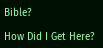Bible?

How Did I Get Here?